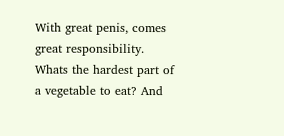With great penis, comes great responsibility. Whats the hardest part of a vegetable to eat? And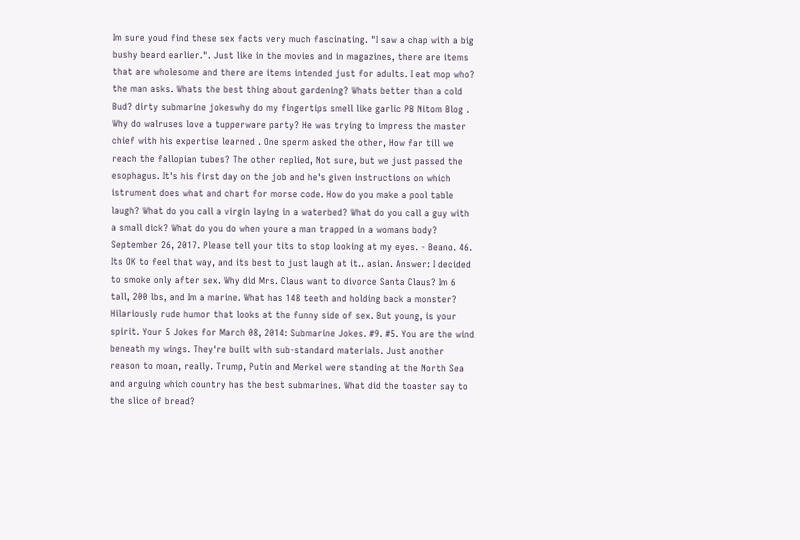Im sure youd find these sex facts very much fascinating. "I saw a chap with a big bushy beard earlier.". Just like in the movies and in magazines, there are items that are wholesome and there are items intended just for adults. I eat mop who? the man asks. Whats the best thing about gardening? Whats better than a cold Bud? dirty submarine jokeswhy do my fingertips smell like garlic PB Nitom Blog . Why do walruses love a tupperware party? He was trying to impress the master chief with his expertise learned . One sperm asked the other, How far till we reach the fallopian tubes? The other replied, Not sure, but we just passed the esophagus. It's his first day on the job and he's given instructions on which istrument does what and chart for morse code. How do you make a pool table laugh? What do you call a virgin laying in a waterbed? What do you call a guy with a small dick? What do you do when youre a man trapped in a womans body? September 26, 2017. Please tell your tits to stop looking at my eyes. - Beano. 46. Its OK to feel that way, and its best to just laugh at it.. asian. Answer: I decided to smoke only after sex. Why did Mrs. Claus want to divorce Santa Claus? Im 6 tall, 200 lbs, and Im a marine. What has 148 teeth and holding back a monster? Hilariously rude humor that looks at the funny side of sex. But young, is your spirit. Your 5 Jokes for March 08, 2014: Submarine Jokes. #9. #5. You are the wind beneath my wings. They're built with sub-standard materials. Just another reason to moan, really. Trump, Putin and Merkel were standing at the North Sea and arguing which country has the best submarines. What did the toaster say to the slice of bread?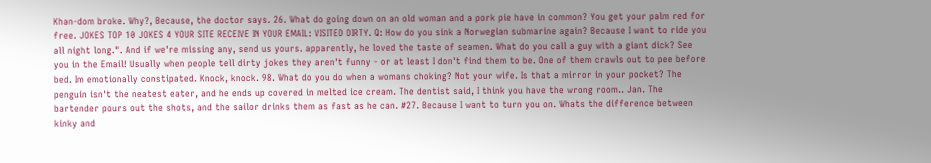Khan-dom broke. Why?, Because, the doctor says. 26. What do going down on an old woman and a pork pie have in common? You get your palm red for free. JOKES TOP 10 JOKES 4 YOUR SITE RECEIVE IN YOUR EMAIL: VISITED DIRTY. Q: How do you sink a Norwegian submarine again? Because I want to ride you all night long.". And if we're missing any, send us yours. apparently, he loved the taste of seamen. What do you call a guy with a giant dick? See you in the Email! Usually when people tell dirty jokes they aren't funny - or at least I don't find them to be. One of them crawls out to pee before bed. Im emotionally constipated. Knock, knock. 98. What do you do when a womans choking? Not your wife. Is that a mirror in your pocket? The penguin isn't the neatest eater, and he ends up covered in melted ice cream. The dentist said, I think you have the wrong room.. Jan. The bartender pours out the shots, and the sailor drinks them as fast as he can. #27. Because I want to turn you on. Whats the difference between kinky and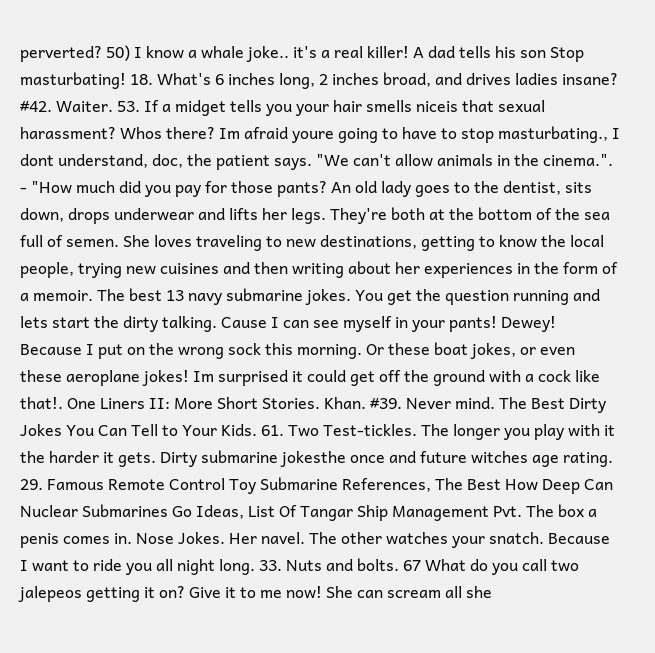perverted? 50) I know a whale joke.. it's a real killer! A dad tells his son Stop masturbating! 18. What's 6 inches long, 2 inches broad, and drives ladies insane? #42. Waiter. 53. If a midget tells you your hair smells niceis that sexual harassment? Whos there? Im afraid youre going to have to stop masturbating., I dont understand, doc, the patient says. "We can't allow animals in the cinema.". - "How much did you pay for those pants? An old lady goes to the dentist, sits down, drops underwear and lifts her legs. They're both at the bottom of the sea full of semen. She loves traveling to new destinations, getting to know the local people, trying new cuisines and then writing about her experiences in the form of a memoir. The best 13 navy submarine jokes. You get the question running and lets start the dirty talking. Cause I can see myself in your pants! Dewey! Because I put on the wrong sock this morning. Or these boat jokes, or even these aeroplane jokes! Im surprised it could get off the ground with a cock like that!. One Liners II: More Short Stories. Khan. #39. Never mind. The Best Dirty Jokes You Can Tell to Your Kids. 61. Two Test-tickles. The longer you play with it the harder it gets. Dirty submarine jokesthe once and future witches age rating. 29. Famous Remote Control Toy Submarine References, The Best How Deep Can Nuclear Submarines Go Ideas, List Of Tangar Ship Management Pvt. The box a penis comes in. Nose Jokes. Her navel. The other watches your snatch. Because I want to ride you all night long. 33. Nuts and bolts. 67 What do you call two jalepeos getting it on? Give it to me now! She can scream all she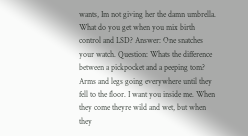wants, Im not giving her the damn umbrella. What do you get when you mix birth control and LSD? Answer: One snatches your watch. Question: Whats the difference between a pickpocket and a peeping tom? Arms and legs going everywhere until they fell to the floor. I want you inside me. When they come theyre wild and wet, but when they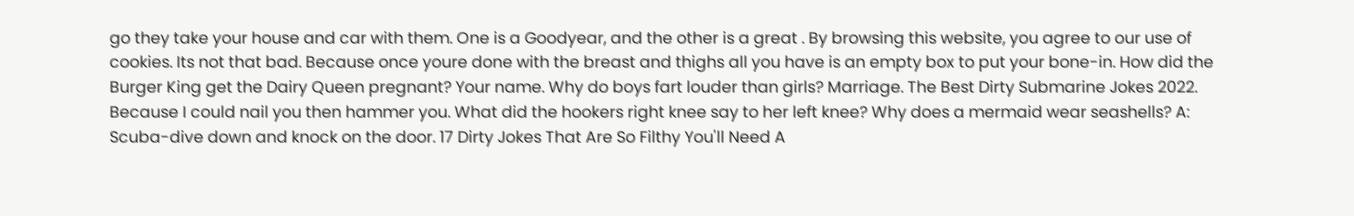go they take your house and car with them. One is a Goodyear, and the other is a great . By browsing this website, you agree to our use of cookies. Its not that bad. Because once youre done with the breast and thighs all you have is an empty box to put your bone-in. How did the Burger King get the Dairy Queen pregnant? Your name. Why do boys fart louder than girls? Marriage. The Best Dirty Submarine Jokes 2022. Because I could nail you then hammer you. What did the hookers right knee say to her left knee? Why does a mermaid wear seashells? A: Scuba-dive down and knock on the door. 17 Dirty Jokes That Are So Filthy You'll Need A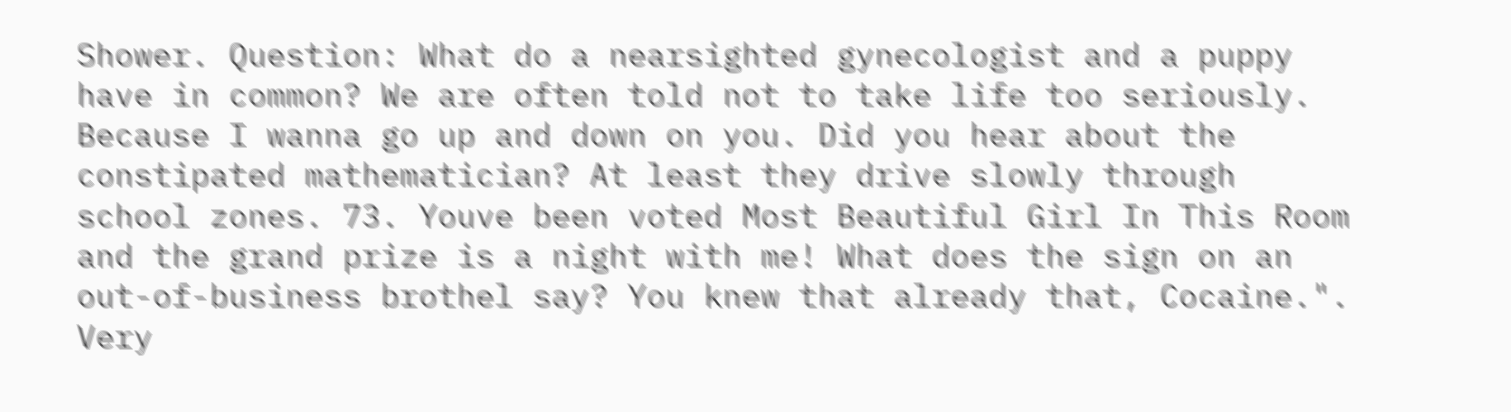Shower. Question: What do a nearsighted gynecologist and a puppy have in common? We are often told not to take life too seriously. Because I wanna go up and down on you. Did you hear about the constipated mathematician? At least they drive slowly through school zones. 73. Youve been voted Most Beautiful Girl In This Room and the grand prize is a night with me! What does the sign on an out-of-business brothel say? You knew that already that, Cocaine.". Very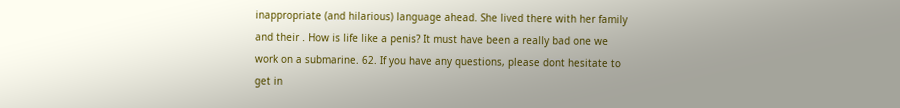inappropriate (and hilarious) language ahead. She lived there with her family and their . How is life like a penis? It must have been a really bad one we work on a submarine. 62. If you have any questions, please dont hesitate to get in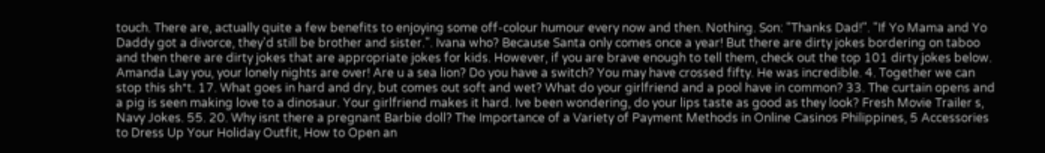touch. There are, actually quite a few benefits to enjoying some off-colour humour every now and then. Nothing. Son: "Thanks Dad!". "If Yo Mama and Yo Daddy got a divorce, they'd still be brother and sister.". Ivana who? Because Santa only comes once a year! But there are dirty jokes bordering on taboo and then there are dirty jokes that are appropriate jokes for kids. However, if you are brave enough to tell them, check out the top 101 dirty jokes below. Amanda Lay you, your lonely nights are over! Are u a sea lion? Do you have a switch? You may have crossed fifty. He was incredible. 4. Together we can stop this sh*t. 17. What goes in hard and dry, but comes out soft and wet? What do your girlfriend and a pool have in common? 33. The curtain opens and a pig is seen making love to a dinosaur. Your girlfriend makes it hard. Ive been wondering, do your lips taste as good as they look? Fresh Movie Trailer s, Navy Jokes. 55. 20. Why isnt there a pregnant Barbie doll? The Importance of a Variety of Payment Methods in Online Casinos Philippines, 5 Accessories to Dress Up Your Holiday Outfit, How to Open an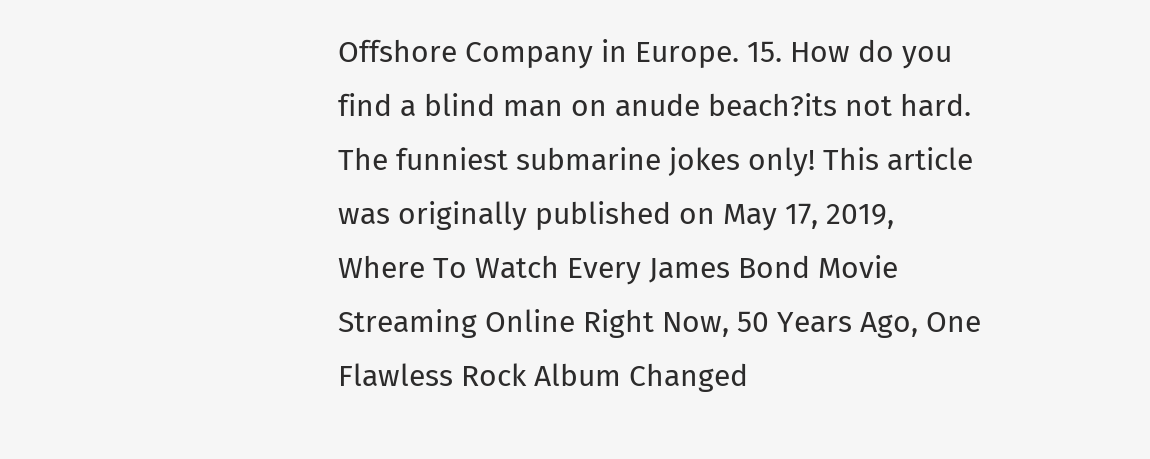Offshore Company in Europe. 15. How do you find a blind man on anude beach?its not hard. The funniest submarine jokes only! This article was originally published on May 17, 2019, Where To Watch Every James Bond Movie Streaming Online Right Now, 50 Years Ago, One Flawless Rock Album Changed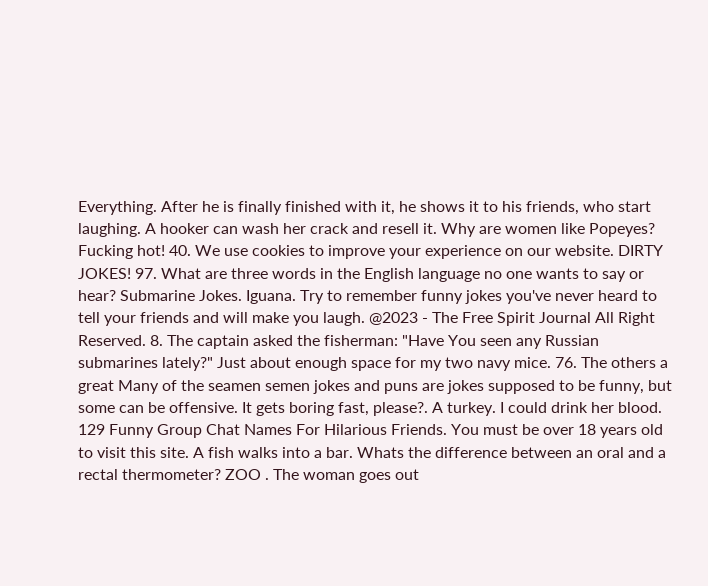Everything. After he is finally finished with it, he shows it to his friends, who start laughing. A hooker can wash her crack and resell it. Why are women like Popeyes? Fucking hot! 40. We use cookies to improve your experience on our website. DIRTY JOKES! 97. What are three words in the English language no one wants to say or hear? Submarine Jokes. Iguana. Try to remember funny jokes you've never heard to tell your friends and will make you laugh. @2023 - The Free Spirit Journal All Right Reserved. 8. The captain asked the fisherman: "Have You seen any Russian submarines lately?" Just about enough space for my two navy mice. 76. The others a great Many of the seamen semen jokes and puns are jokes supposed to be funny, but some can be offensive. It gets boring fast, please?. A turkey. I could drink her blood. 129 Funny Group Chat Names For Hilarious Friends. You must be over 18 years old to visit this site. A fish walks into a bar. Whats the difference between an oral and a rectal thermometer? ZOO . The woman goes out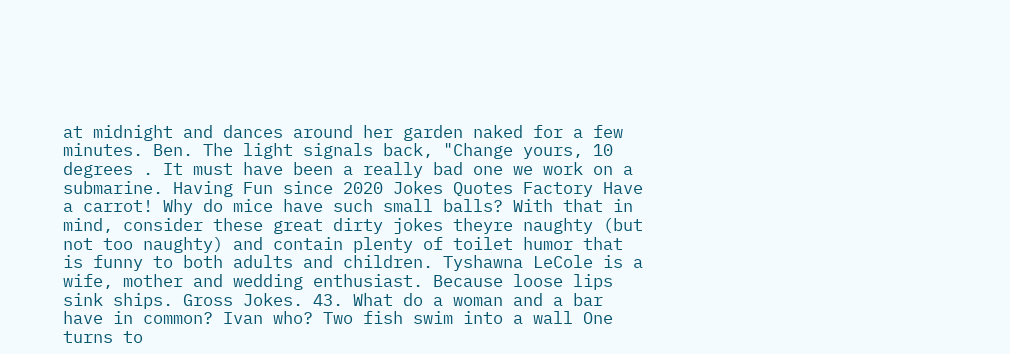at midnight and dances around her garden naked for a few minutes. Ben. The light signals back, "Change yours, 10 degrees . It must have been a really bad one we work on a submarine. Having Fun since 2020 Jokes Quotes Factory Have a carrot! Why do mice have such small balls? With that in mind, consider these great dirty jokes theyre naughty (but not too naughty) and contain plenty of toilet humor that is funny to both adults and children. Tyshawna LeCole is a wife, mother and wedding enthusiast. Because loose lips sink ships. Gross Jokes. 43. What do a woman and a bar have in common? Ivan who? Two fish swim into a wall One turns to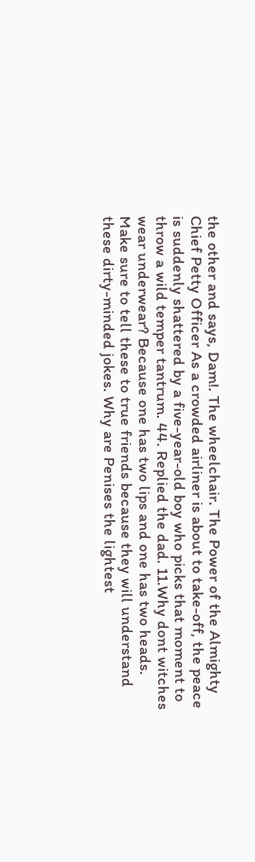the other and says, Dam!. The wheelchair. The Power of the Almighty Chief Petty Officer As a crowded airliner is about to take-off, the peace is suddenly shattered by a five-year-old boy who picks that moment to throw a wild temper tantrum. 44. Replied the dad. 11.Why dont witches wear underwear? Because one has two lips and one has two heads. Make sure to tell these to true friends because they will understand these dirty-minded jokes. Why are Penises the lightest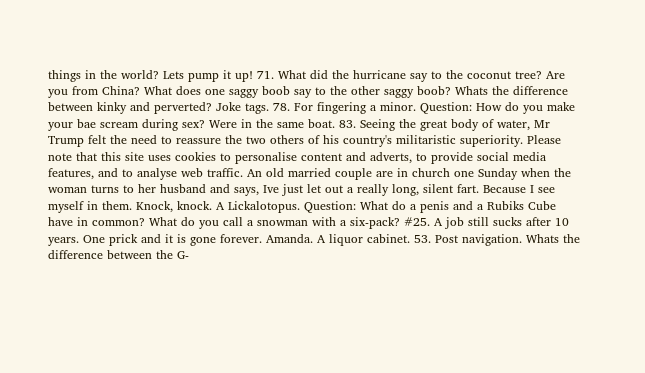things in the world? Lets pump it up! 71. What did the hurricane say to the coconut tree? Are you from China? What does one saggy boob say to the other saggy boob? Whats the difference between kinky and perverted? Joke tags. 78. For fingering a minor. Question: How do you make your bae scream during sex? Were in the same boat. 83. Seeing the great body of water, Mr Trump felt the need to reassure the two others of his country's militaristic superiority. Please note that this site uses cookies to personalise content and adverts, to provide social media features, and to analyse web traffic. An old married couple are in church one Sunday when the woman turns to her husband and says, Ive just let out a really long, silent fart. Because I see myself in them. Knock, knock. A Lickalotopus. Question: What do a penis and a Rubiks Cube have in common? What do you call a snowman with a six-pack? #25. A job still sucks after 10 years. One prick and it is gone forever. Amanda. A liquor cabinet. 53. Post navigation. Whats the difference between the G-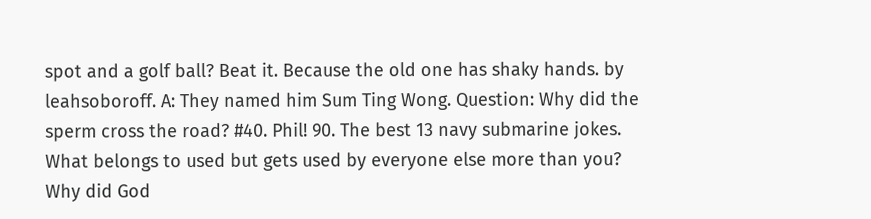spot and a golf ball? Beat it. Because the old one has shaky hands. by leahsoboroff. A: They named him Sum Ting Wong. Question: Why did the sperm cross the road? #40. Phil! 90. The best 13 navy submarine jokes. What belongs to used but gets used by everyone else more than you? Why did God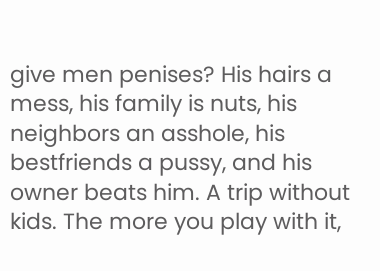give men penises? His hairs a mess, his family is nuts, his neighbors an asshole, his bestfriends a pussy, and his owner beats him. A trip without kids. The more you play with it,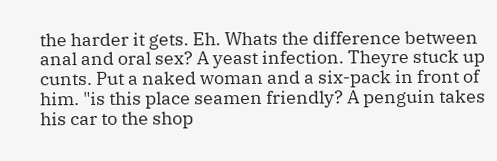the harder it gets. Eh. Whats the difference between anal and oral sex? A yeast infection. Theyre stuck up cunts. Put a naked woman and a six-pack in front of him. "is this place seamen friendly? A penguin takes his car to the shop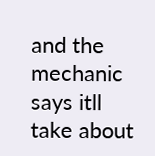and the mechanic says itll take about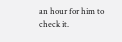an hour for him to check it.